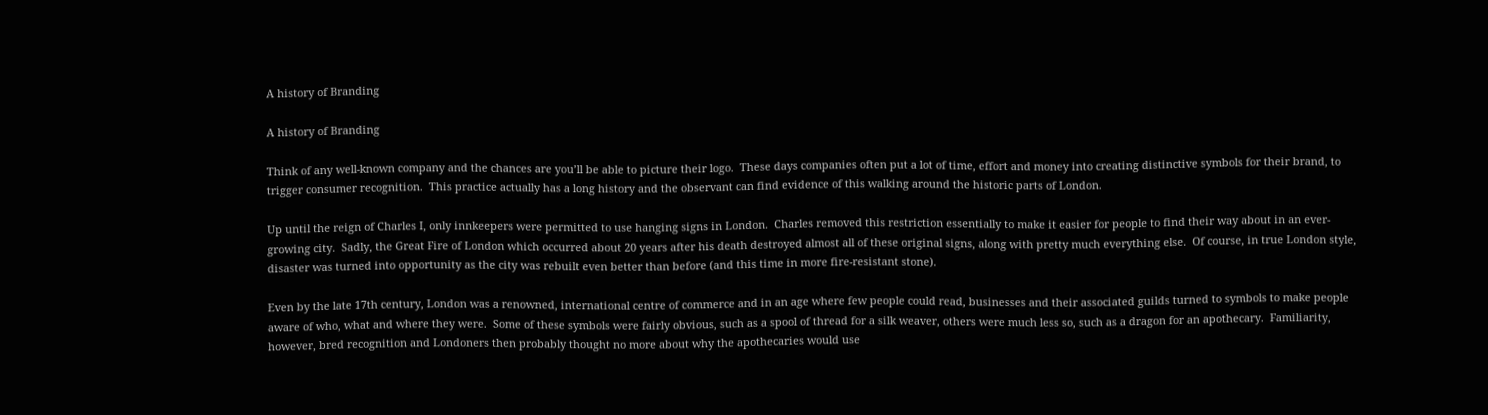A history of Branding

A history of Branding

Think of any well-known company and the chances are you’ll be able to picture their logo.  These days companies often put a lot of time, effort and money into creating distinctive symbols for their brand, to trigger consumer recognition.  This practice actually has a long history and the observant can find evidence of this walking around the historic parts of London.

Up until the reign of Charles I, only innkeepers were permitted to use hanging signs in London.  Charles removed this restriction essentially to make it easier for people to find their way about in an ever-growing city.  Sadly, the Great Fire of London which occurred about 20 years after his death destroyed almost all of these original signs, along with pretty much everything else.  Of course, in true London style, disaster was turned into opportunity as the city was rebuilt even better than before (and this time in more fire-resistant stone).

Even by the late 17th century, London was a renowned, international centre of commerce and in an age where few people could read, businesses and their associated guilds turned to symbols to make people aware of who, what and where they were.  Some of these symbols were fairly obvious, such as a spool of thread for a silk weaver, others were much less so, such as a dragon for an apothecary.  Familiarity, however, bred recognition and Londoners then probably thought no more about why the apothecaries would use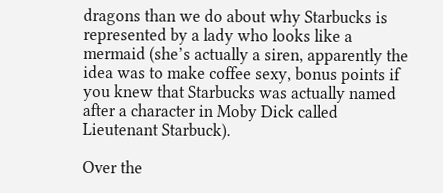dragons than we do about why Starbucks is represented by a lady who looks like a mermaid (she’s actually a siren, apparently the idea was to make coffee sexy, bonus points if you knew that Starbucks was actually named after a character in Moby Dick called Lieutenant Starbuck).

Over the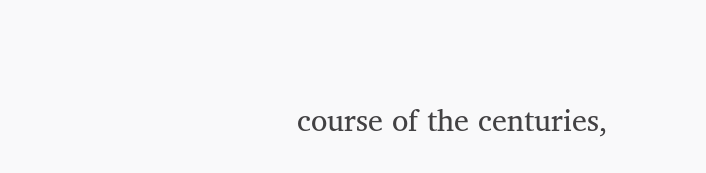course of the centuries,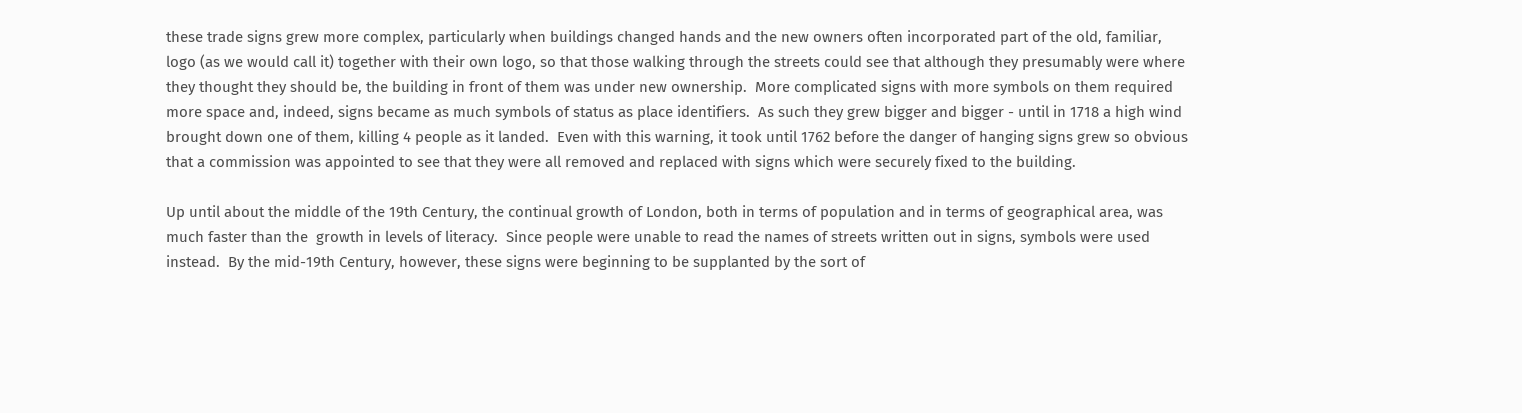these trade signs grew more complex, particularly when buildings changed hands and the new owners often incorporated part of the old, familiar, logo (as we would call it) together with their own logo, so that those walking through the streets could see that although they presumably were where they thought they should be, the building in front of them was under new ownership.  More complicated signs with more symbols on them required more space and, indeed, signs became as much symbols of status as place identifiers.  As such they grew bigger and bigger - until in 1718 a high wind brought down one of them, killing 4 people as it landed.  Even with this warning, it took until 1762 before the danger of hanging signs grew so obvious that a commission was appointed to see that they were all removed and replaced with signs which were securely fixed to the building.

Up until about the middle of the 19th Century, the continual growth of London, both in terms of population and in terms of geographical area, was much faster than the  growth in levels of literacy.  Since people were unable to read the names of streets written out in signs, symbols were used instead.  By the mid-19th Century, however, these signs were beginning to be supplanted by the sort of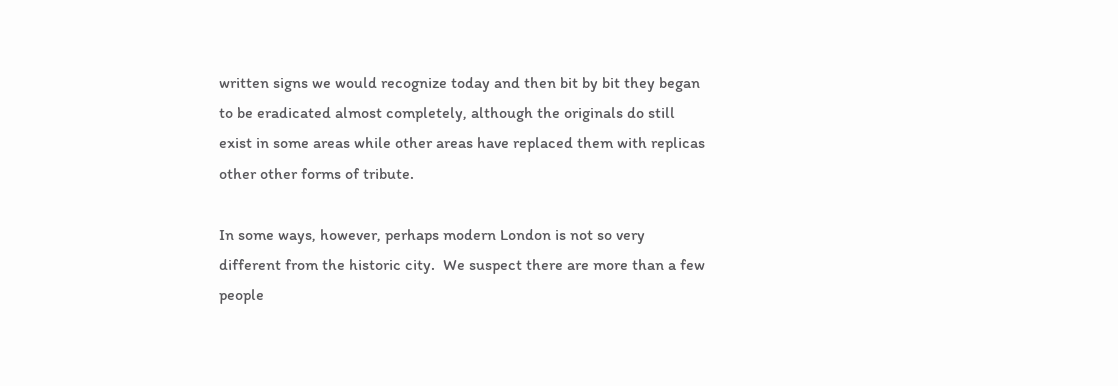written signs we would recognize today and then bit by bit they began to be eradicated almost completely, although the originals do still exist in some areas while other areas have replaced them with replicas other other forms of tribute.

In some ways, however, perhaps modern London is not so very different from the historic city.  We suspect there are more than a few people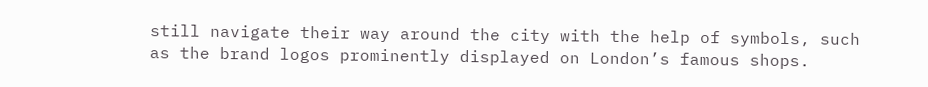still navigate their way around the city with the help of symbols, such as the brand logos prominently displayed on London’s famous shops.